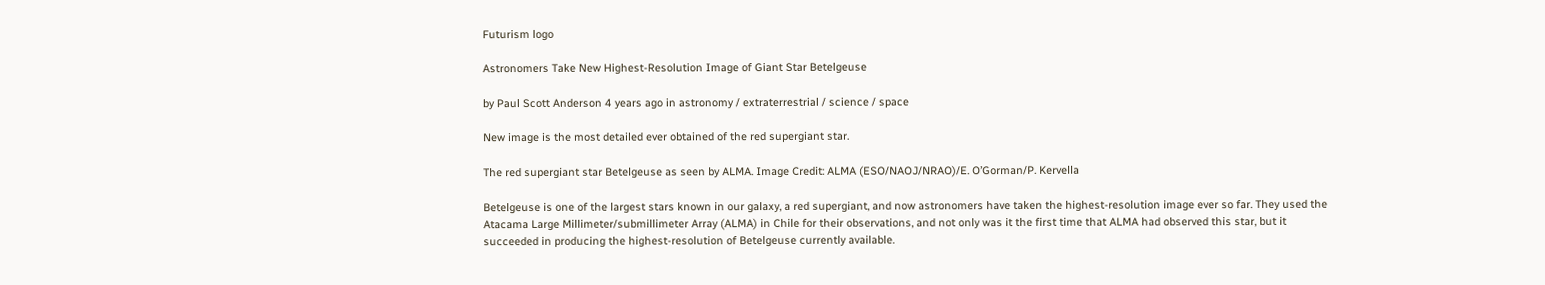Futurism logo

Astronomers Take New Highest-Resolution Image of Giant Star Betelgeuse

by Paul Scott Anderson 4 years ago in astronomy / extraterrestrial / science / space

New image is the most detailed ever obtained of the red supergiant star.

The red supergiant star Betelgeuse as seen by ALMA. Image Credit: ALMA (ESO/NAOJ/NRAO)/E. O’Gorman/P. Kervella

Betelgeuse is one of the largest stars known in our galaxy, a red supergiant, and now astronomers have taken the highest-resolution image ever so far. They used the Atacama Large Millimeter/submillimeter Array (ALMA) in Chile for their observations, and not only was it the first time that ALMA had observed this star, but it succeeded in producing the highest-resolution of Betelgeuse currently available.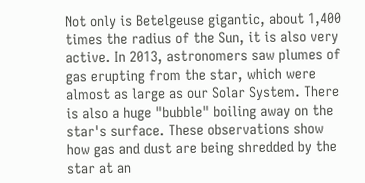Not only is Betelgeuse gigantic, about 1,400 times the radius of the Sun, it is also very active. In 2013, astronomers saw plumes of gas erupting from the star, which were almost as large as our Solar System. There is also a huge "bubble" boiling away on the star's surface. These observations show how gas and dust are being shredded by the star at an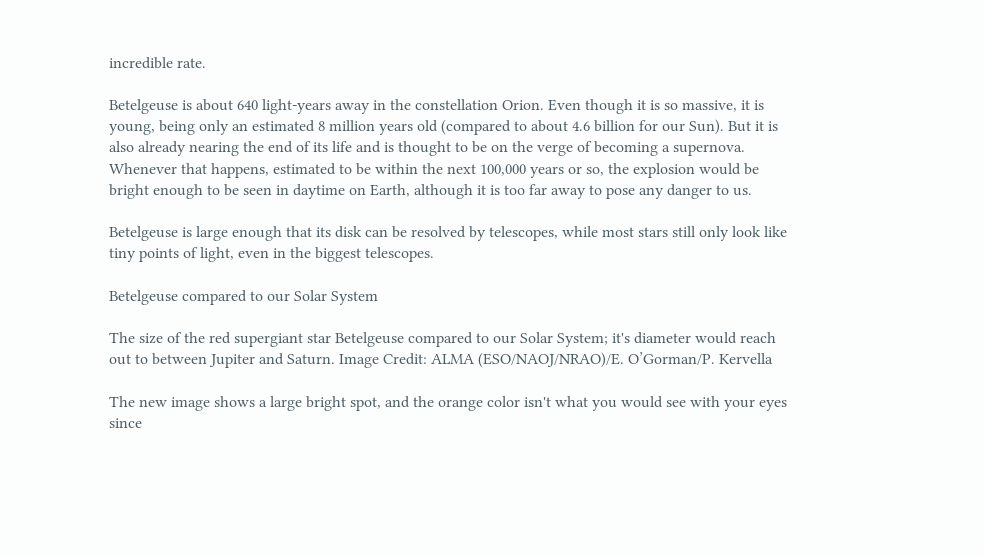incredible rate.

Betelgeuse is about 640 light-years away in the constellation Orion. Even though it is so massive, it is young, being only an estimated 8 million years old (compared to about 4.6 billion for our Sun). But it is also already nearing the end of its life and is thought to be on the verge of becoming a supernova. Whenever that happens, estimated to be within the next 100,000 years or so, the explosion would be bright enough to be seen in daytime on Earth, although it is too far away to pose any danger to us.

Betelgeuse is large enough that its disk can be resolved by telescopes, while most stars still only look like tiny points of light, even in the biggest telescopes.

Betelgeuse compared to our Solar System

The size of the red supergiant star Betelgeuse compared to our Solar System; it's diameter would reach out to between Jupiter and Saturn. Image Credit: ALMA (ESO/NAOJ/NRAO)/E. O’Gorman/P. Kervella

The new image shows a large bright spot, and the orange color isn't what you would see with your eyes since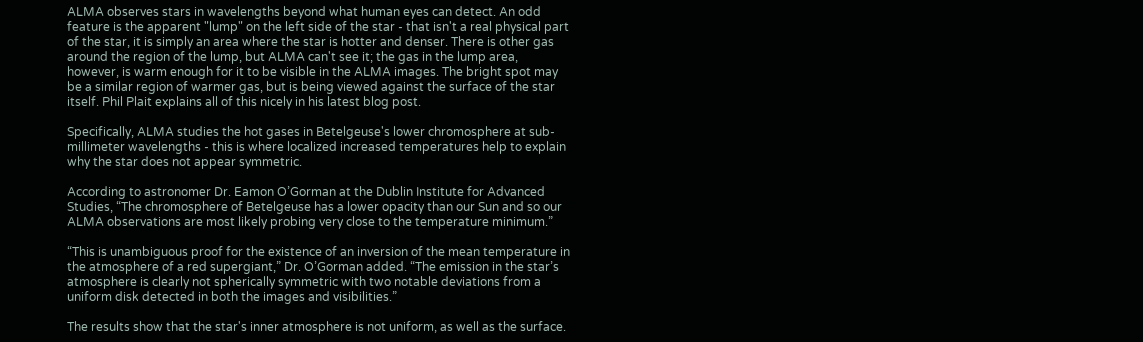ALMA observes stars in wavelengths beyond what human eyes can detect. An odd feature is the apparent "lump" on the left side of the star - that isn't a real physical part of the star, it is simply an area where the star is hotter and denser. There is other gas around the region of the lump, but ALMA can't see it; the gas in the lump area, however, is warm enough for it to be visible in the ALMA images. The bright spot may be a similar region of warmer gas, but is being viewed against the surface of the star itself. Phil Plait explains all of this nicely in his latest blog post.

Specifically, ALMA studies the hot gases in Betelgeuse's lower chromosphere at sub-millimeter wavelengths - this is where localized increased temperatures help to explain why the star does not appear symmetric.

According to astronomer Dr. Eamon O’Gorman at the Dublin Institute for Advanced Studies, “The chromosphere of Betelgeuse has a lower opacity than our Sun and so our ALMA observations are most likely probing very close to the temperature minimum.”

“This is unambiguous proof for the existence of an inversion of the mean temperature in the atmosphere of a red supergiant,” Dr. O’Gorman added. “The emission in the star’s atmosphere is clearly not spherically symmetric with two notable deviations from a uniform disk detected in both the images and visibilities.”

The results show that the star's inner atmosphere is not uniform, as well as the surface.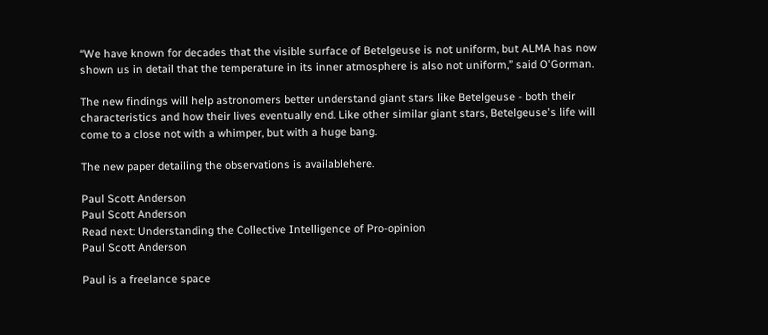“We have known for decades that the visible surface of Betelgeuse is not uniform, but ALMA has now shown us in detail that the temperature in its inner atmosphere is also not uniform,” said O'Gorman.

The new findings will help astronomers better understand giant stars like Betelgeuse - both their characteristics and how their lives eventually end. Like other similar giant stars, Betelgeuse's life will come to a close not with a whimper, but with a huge bang.

The new paper detailing the observations is availablehere.

Paul Scott Anderson
Paul Scott Anderson
Read next: Understanding the Collective Intelligence of Pro-opinion
Paul Scott Anderson

Paul is a freelance space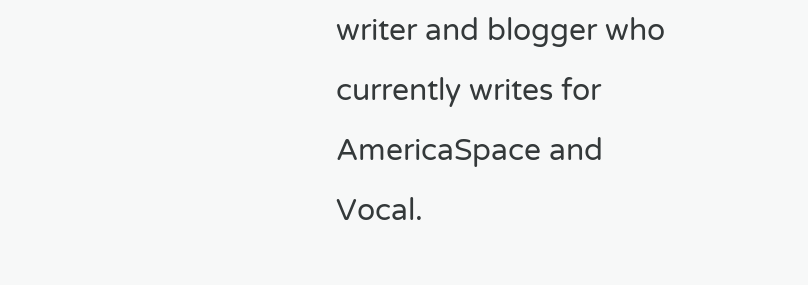writer and blogger who currently writes for AmericaSpace and Vocal.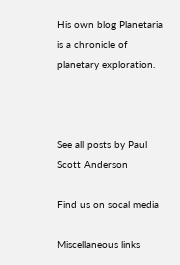His own blog Planetaria is a chronicle of planetary exploration.



See all posts by Paul Scott Anderson

Find us on socal media

Miscellaneous links